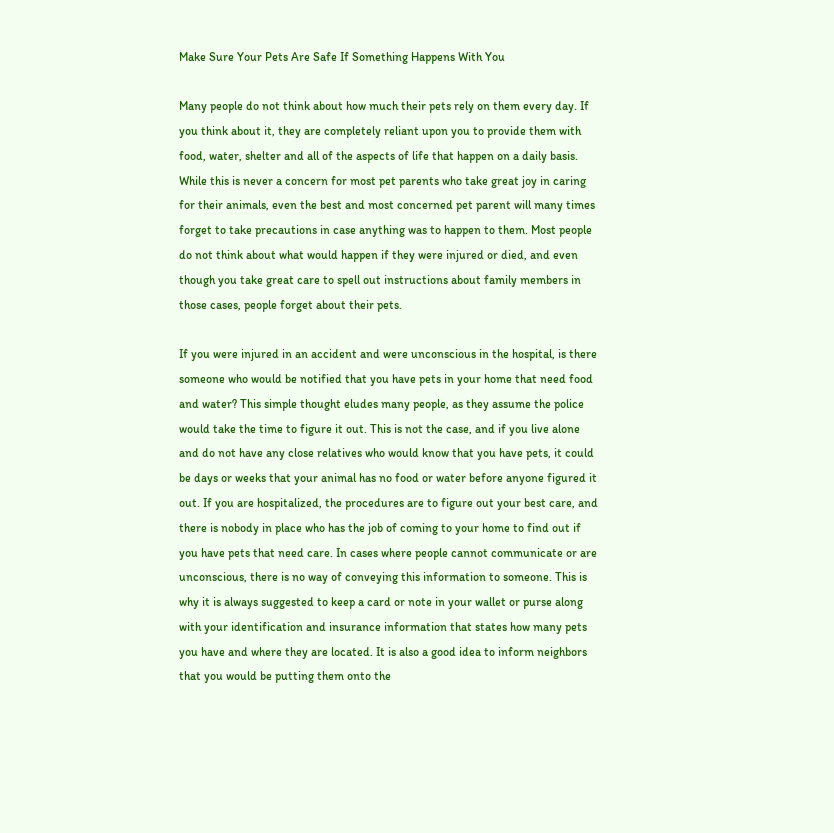Make Sure Your Pets Are Safe If Something Happens With You

Many people do not think about how much their pets rely on them every day. If you think about it, they are completely reliant upon you to provide them with food, water, shelter and all of the aspects of life that happen on a daily basis. While this is never a concern for most pet parents who take great joy in caring for their animals, even the best and most concerned pet parent will many times forget to take precautions in case anything was to happen to them. Most people do not think about what would happen if they were injured or died, and even though you take great care to spell out instructions about family members in those cases, people forget about their pets.

If you were injured in an accident and were unconscious in the hospital, is there someone who would be notified that you have pets in your home that need food and water? This simple thought eludes many people, as they assume the police would take the time to figure it out. This is not the case, and if you live alone and do not have any close relatives who would know that you have pets, it could be days or weeks that your animal has no food or water before anyone figured it out. If you are hospitalized, the procedures are to figure out your best care, and there is nobody in place who has the job of coming to your home to find out if you have pets that need care. In cases where people cannot communicate or are unconscious, there is no way of conveying this information to someone. This is why it is always suggested to keep a card or note in your wallet or purse along with your identification and insurance information that states how many pets you have and where they are located. It is also a good idea to inform neighbors that you would be putting them onto the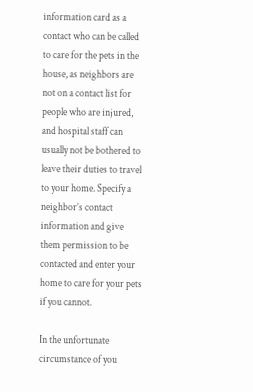information card as a contact who can be called to care for the pets in the house, as neighbors are not on a contact list for people who are injured, and hospital staff can usually not be bothered to leave their duties to travel to your home. Specify a neighbor’s contact information and give them permission to be contacted and enter your home to care for your pets if you cannot.

In the unfortunate circumstance of you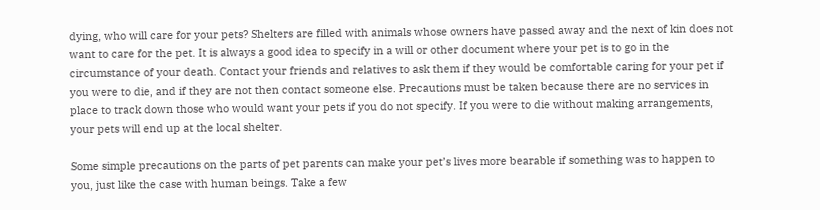dying, who will care for your pets? Shelters are filled with animals whose owners have passed away and the next of kin does not want to care for the pet. It is always a good idea to specify in a will or other document where your pet is to go in the circumstance of your death. Contact your friends and relatives to ask them if they would be comfortable caring for your pet if you were to die, and if they are not then contact someone else. Precautions must be taken because there are no services in place to track down those who would want your pets if you do not specify. If you were to die without making arrangements, your pets will end up at the local shelter.

Some simple precautions on the parts of pet parents can make your pet’s lives more bearable if something was to happen to you, just like the case with human beings. Take a few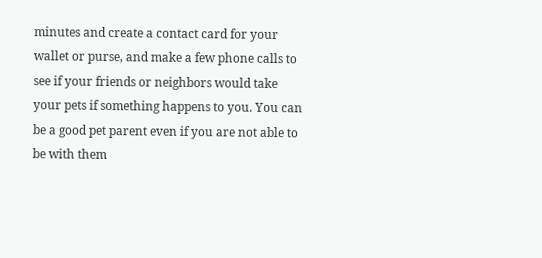minutes and create a contact card for your wallet or purse, and make a few phone calls to see if your friends or neighbors would take your pets if something happens to you. You can be a good pet parent even if you are not able to be with them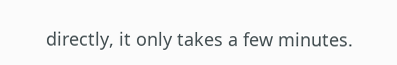directly, it only takes a few minutes.